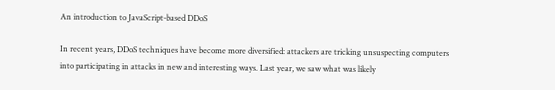An introduction to JavaScript-based DDoS

In recent years, DDoS techniques have become more diversified: attackers are tricking unsuspecting computers into participating in attacks in new and interesting ways. Last year, we saw what was likely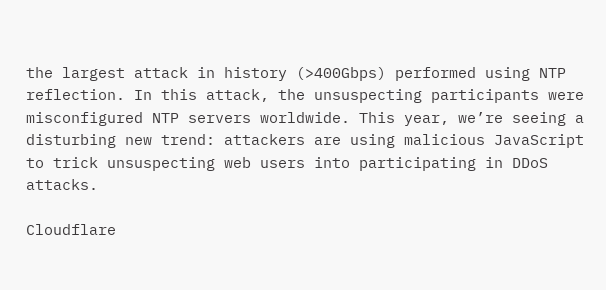the largest attack in history (>400Gbps) performed using NTP reflection. In this attack, the unsuspecting participants were misconfigured NTP servers worldwide. This year, we’re seeing a disturbing new trend: attackers are using malicious JavaScript to trick unsuspecting web users into participating in DDoS attacks.

Cloudflare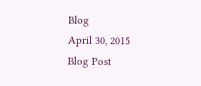Blog
April 30, 2015
Blog Post